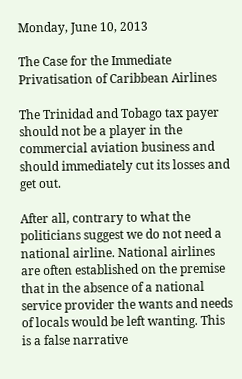Monday, June 10, 2013

The Case for the Immediate Privatisation of Caribbean Airlines

The Trinidad and Tobago tax payer should not be a player in the commercial aviation business and should immediately cut its losses and get out.

After all, contrary to what the politicians suggest we do not need a national airline. National airlines are often established on the premise that in the absence of a national service provider the wants and needs of locals would be left wanting. This is a false narrative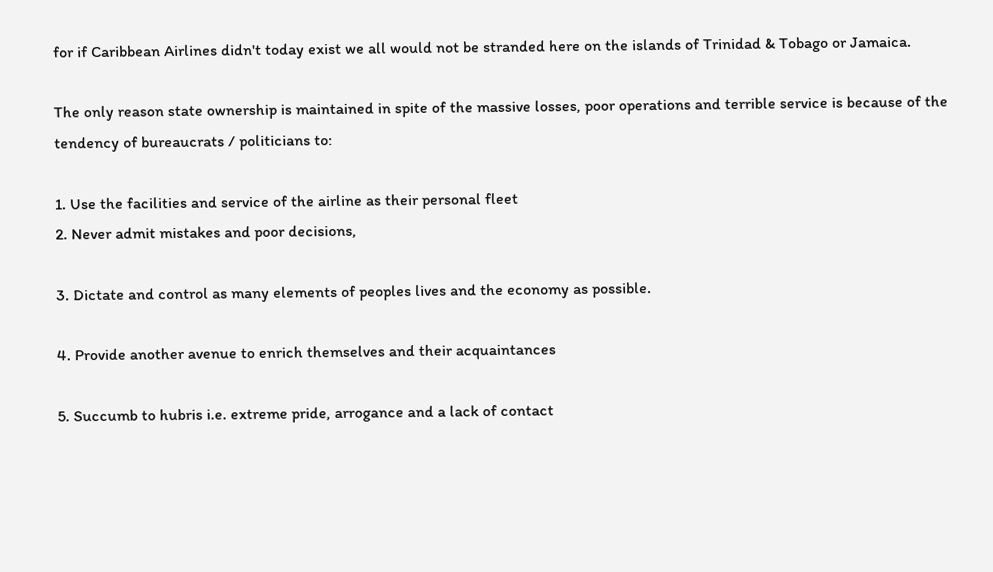for if Caribbean Airlines didn't today exist we all would not be stranded here on the islands of Trinidad & Tobago or Jamaica.

The only reason state ownership is maintained in spite of the massive losses, poor operations and terrible service is because of the tendency of bureaucrats / politicians to:

1. Use the facilities and service of the airline as their personal fleet
2. Never admit mistakes and poor decisions,

3. Dictate and control as many elements of peoples lives and the economy as possible.

4. Provide another avenue to enrich themselves and their acquaintances

5. Succumb to hubris i.e. extreme pride, arrogance and a lack of contact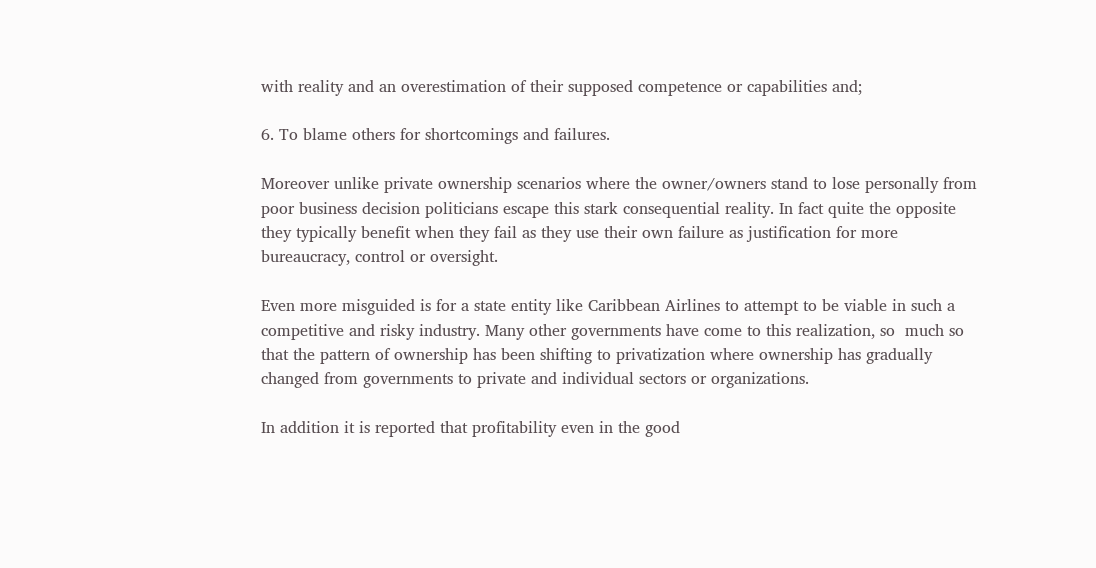with reality and an overestimation of their supposed competence or capabilities and;

6. To blame others for shortcomings and failures.

Moreover unlike private ownership scenarios where the owner/owners stand to lose personally from poor business decision politicians escape this stark consequential reality. In fact quite the opposite they typically benefit when they fail as they use their own failure as justification for more bureaucracy, control or oversight.

Even more misguided is for a state entity like Caribbean Airlines to attempt to be viable in such a competitive and risky industry. Many other governments have come to this realization, so  much so that the pattern of ownership has been shifting to privatization where ownership has gradually changed from governments to private and individual sectors or organizations.

In addition it is reported that profitability even in the good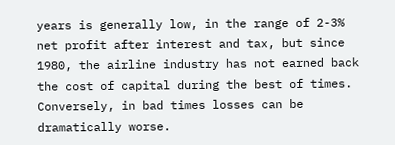years is generally low, in the range of 2-3% net profit after interest and tax, but since 1980, the airline industry has not earned back the cost of capital during the best of times. Conversely, in bad times losses can be dramatically worse.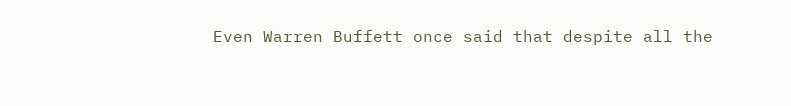Even Warren Buffett once said that despite all the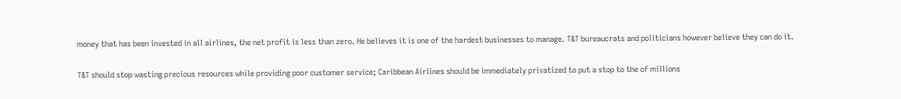money that has been invested in all airlines, the net profit is less than zero. He believes it is one of the hardest businesses to manage. T&T bureaucrats and politicians however believe they can do it.

T&T should stop wasting precious resources while providing poor customer service; Caribbean Airlines should be immediately privatized to put a stop to the of millions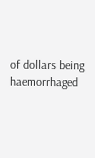of dollars being haemorrhaged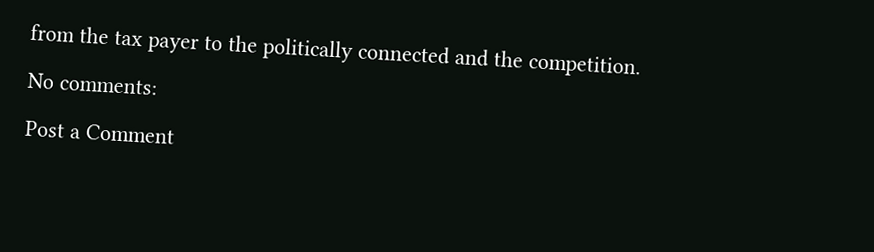from the tax payer to the politically connected and the competition.

No comments:

Post a Comment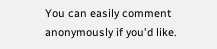You can easily comment anonymously if you'd like.